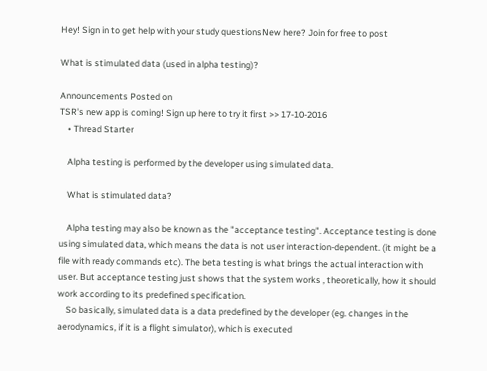Hey! Sign in to get help with your study questionsNew here? Join for free to post

What is stimulated data (used in alpha testing)?

Announcements Posted on
TSR's new app is coming! Sign up here to try it first >> 17-10-2016
    • Thread Starter

    Alpha testing is performed by the developer using simulated data.

    What is stimulated data?

    Alpha testing may also be known as the "acceptance testing". Acceptance testing is done using simulated data, which means the data is not user interaction-dependent. (it might be a file with ready commands etc). The beta testing is what brings the actual interaction with user. But acceptance testing just shows that the system works , theoretically, how it should work according to its predefined specification.
    So basically, simulated data is a data predefined by the developer (eg. changes in the aerodynamics, if it is a flight simulator), which is executed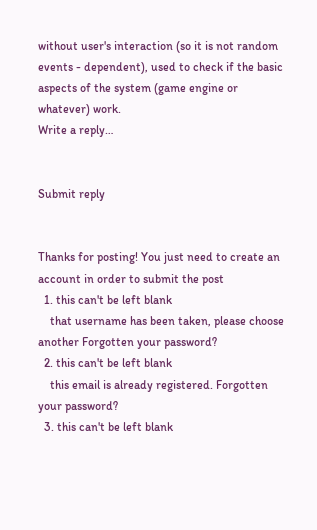without user's interaction (so it is not random events - dependent), used to check if the basic aspects of the system (game engine or whatever) work.
Write a reply…


Submit reply


Thanks for posting! You just need to create an account in order to submit the post
  1. this can't be left blank
    that username has been taken, please choose another Forgotten your password?
  2. this can't be left blank
    this email is already registered. Forgotten your password?
  3. this can't be left blank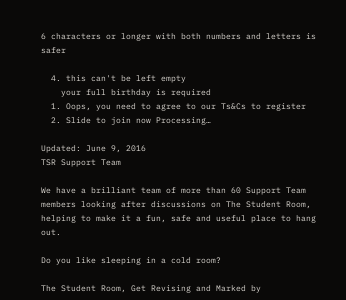6 characters or longer with both numbers and letters is safer

  4. this can't be left empty
    your full birthday is required
  1. Oops, you need to agree to our Ts&Cs to register
  2. Slide to join now Processing…

Updated: June 9, 2016
TSR Support Team

We have a brilliant team of more than 60 Support Team members looking after discussions on The Student Room, helping to make it a fun, safe and useful place to hang out.

Do you like sleeping in a cold room?

The Student Room, Get Revising and Marked by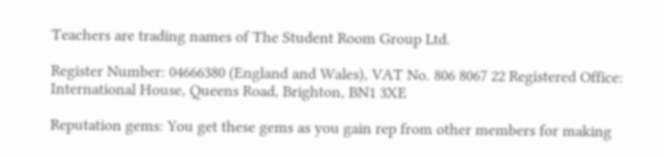Teachers are trading names of The Student Room Group Ltd.

Register Number: 04666380 (England and Wales), VAT No. 806 8067 22 Registered Office: International House, Queens Road, Brighton, BN1 3XE

Reputation gems: You get these gems as you gain rep from other members for making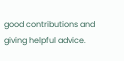good contributions and giving helpful advice.